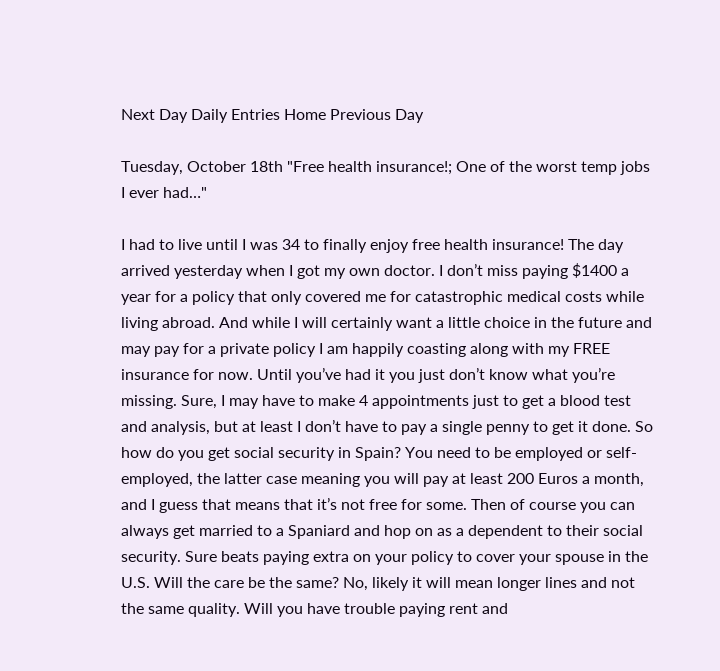Next Day Daily Entries Home Previous Day

Tuesday, October 18th "Free health insurance!; One of the worst temp jobs I ever had…"

I had to live until I was 34 to finally enjoy free health insurance! The day arrived yesterday when I got my own doctor. I don’t miss paying $1400 a year for a policy that only covered me for catastrophic medical costs while living abroad. And while I will certainly want a little choice in the future and may pay for a private policy I am happily coasting along with my FREE insurance for now. Until you’ve had it you just don’t know what you’re missing. Sure, I may have to make 4 appointments just to get a blood test and analysis, but at least I don’t have to pay a single penny to get it done. So how do you get social security in Spain? You need to be employed or self-employed, the latter case meaning you will pay at least 200 Euros a month, and I guess that means that it’s not free for some. Then of course you can always get married to a Spaniard and hop on as a dependent to their social security. Sure beats paying extra on your policy to cover your spouse in the U.S. Will the care be the same? No, likely it will mean longer lines and not the same quality. Will you have trouble paying rent and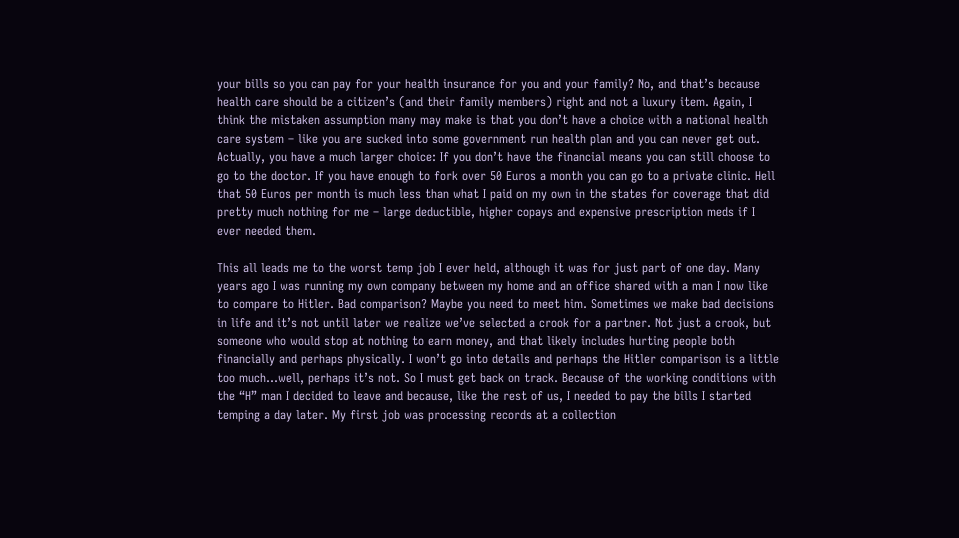your bills so you can pay for your health insurance for you and your family? No, and that’s because health care should be a citizen’s (and their family members) right and not a luxury item. Again, I think the mistaken assumption many may make is that you don’t have a choice with a national health care system – like you are sucked into some government run health plan and you can never get out. Actually, you have a much larger choice: If you don’t have the financial means you can still choose to go to the doctor. If you have enough to fork over 50 Euros a month you can go to a private clinic. Hell that 50 Euros per month is much less than what I paid on my own in the states for coverage that did pretty much nothing for me – large deductible, higher copays and expensive prescription meds if I ever needed them.

This all leads me to the worst temp job I ever held, although it was for just part of one day. Many years ago I was running my own company between my home and an office shared with a man I now like to compare to Hitler. Bad comparison? Maybe you need to meet him. Sometimes we make bad decisions in life and it’s not until later we realize we’ve selected a crook for a partner. Not just a crook, but someone who would stop at nothing to earn money, and that likely includes hurting people both financially and perhaps physically. I won’t go into details and perhaps the Hitler comparison is a little too much…well, perhaps it’s not. So I must get back on track. Because of the working conditions with the “H” man I decided to leave and because, like the rest of us, I needed to pay the bills I started temping a day later. My first job was processing records at a collection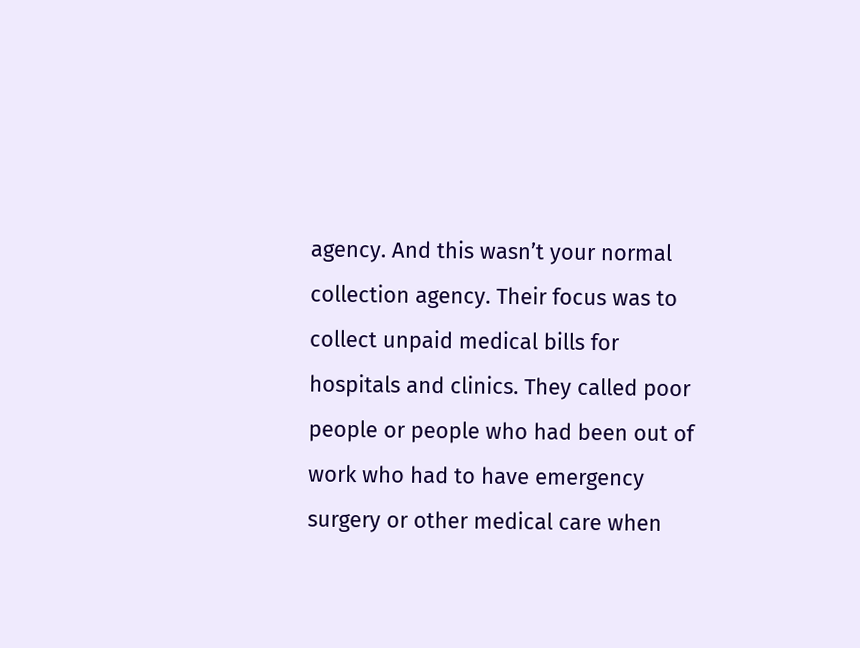agency. And this wasn’t your normal collection agency. Their focus was to collect unpaid medical bills for hospitals and clinics. They called poor people or people who had been out of work who had to have emergency surgery or other medical care when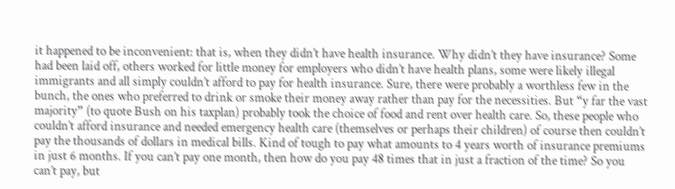it happened to be inconvenient: that is, when they didn’t have health insurance. Why didn’t they have insurance? Some had been laid off, others worked for little money for employers who didn’t have health plans, some were likely illegal immigrants and all simply couldn’t afford to pay for health insurance. Sure, there were probably a worthless few in the bunch, the ones who preferred to drink or smoke their money away rather than pay for the necessities. But “y far the vast majority” (to quote Bush on his taxplan) probably took the choice of food and rent over health care. So, these people who couldn’t afford insurance and needed emergency health care (themselves or perhaps their children) of course then couldn’t pay the thousands of dollars in medical bills. Kind of tough to pay what amounts to 4 years worth of insurance premiums in just 6 months. If you can’t pay one month, then how do you pay 48 times that in just a fraction of the time? So you can’t pay, but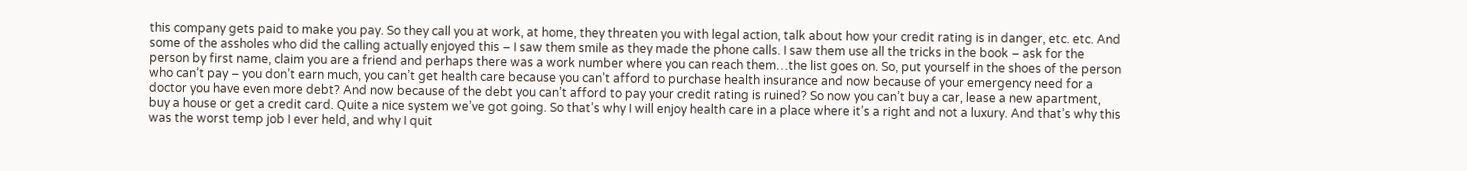this company gets paid to make you pay. So they call you at work, at home, they threaten you with legal action, talk about how your credit rating is in danger, etc. etc. And some of the assholes who did the calling actually enjoyed this – I saw them smile as they made the phone calls. I saw them use all the tricks in the book – ask for the person by first name, claim you are a friend and perhaps there was a work number where you can reach them…the list goes on. So, put yourself in the shoes of the person who can’t pay – you don’t earn much, you can’t get health care because you can’t afford to purchase health insurance and now because of your emergency need for a doctor you have even more debt? And now because of the debt you can’t afford to pay your credit rating is ruined? So now you can’t buy a car, lease a new apartment, buy a house or get a credit card. Quite a nice system we’ve got going. So that’s why I will enjoy health care in a place where it’s a right and not a luxury. And that’s why this was the worst temp job I ever held, and why I quit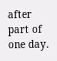after part of one day.